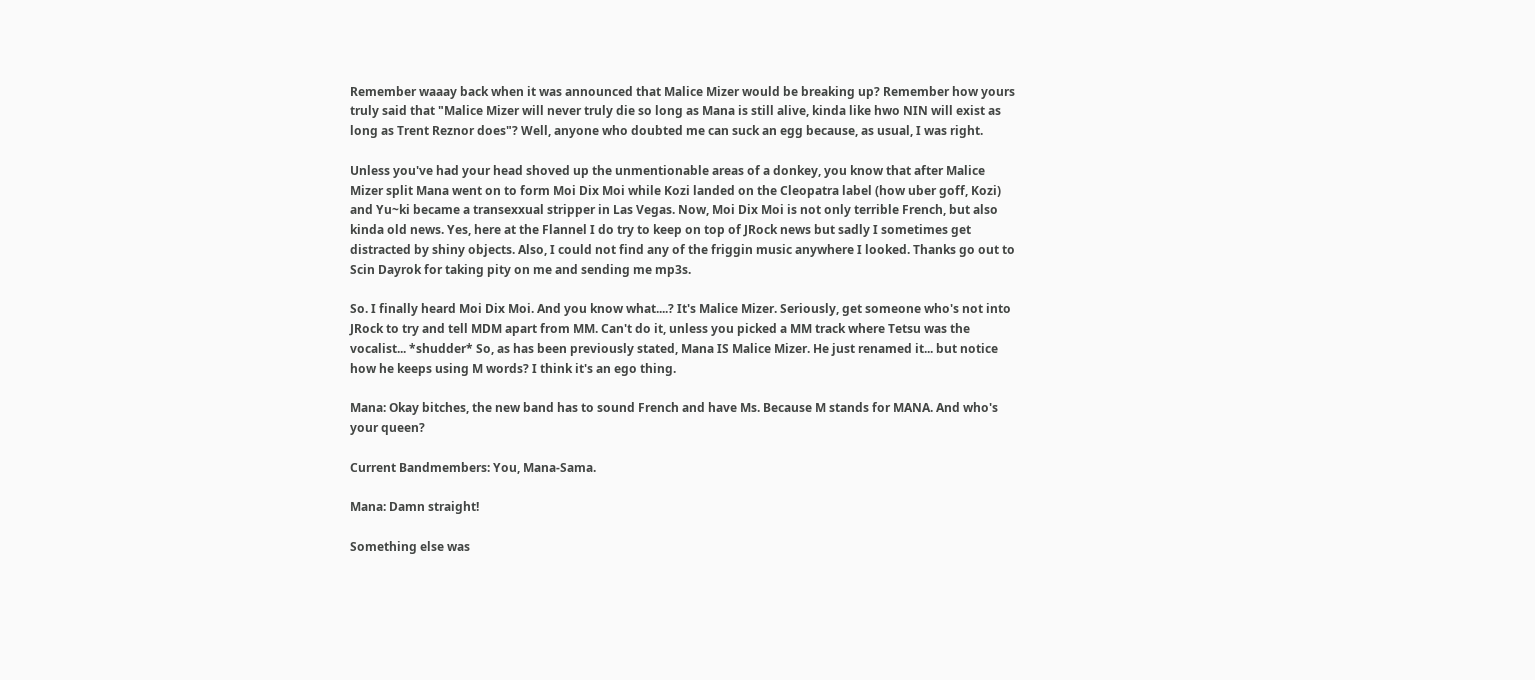Remember waaay back when it was announced that Malice Mizer would be breaking up? Remember how yours truly said that "Malice Mizer will never truly die so long as Mana is still alive, kinda like hwo NIN will exist as long as Trent Reznor does"? Well, anyone who doubted me can suck an egg because, as usual, I was right.

Unless you've had your head shoved up the unmentionable areas of a donkey, you know that after Malice Mizer split Mana went on to form Moi Dix Moi while Kozi landed on the Cleopatra label (how uber goff, Kozi) and Yu~ki became a transexxual stripper in Las Vegas. Now, Moi Dix Moi is not only terrible French, but also kinda old news. Yes, here at the Flannel I do try to keep on top of JRock news but sadly I sometimes get distracted by shiny objects. Also, I could not find any of the friggin music anywhere I looked. Thanks go out to Scin Dayrok for taking pity on me and sending me mp3s.

So. I finally heard Moi Dix Moi. And you know what....? It's Malice Mizer. Seriously, get someone who's not into JRock to try and tell MDM apart from MM. Can't do it, unless you picked a MM track where Tetsu was the vocalist... *shudder* So, as has been previously stated, Mana IS Malice Mizer. He just renamed it... but notice how he keeps using M words? I think it's an ego thing.

Mana: Okay bitches, the new band has to sound French and have Ms. Because M stands for MANA. And who's your queen?

Current Bandmembers: You, Mana-Sama.

Mana: Damn straight!

Something else was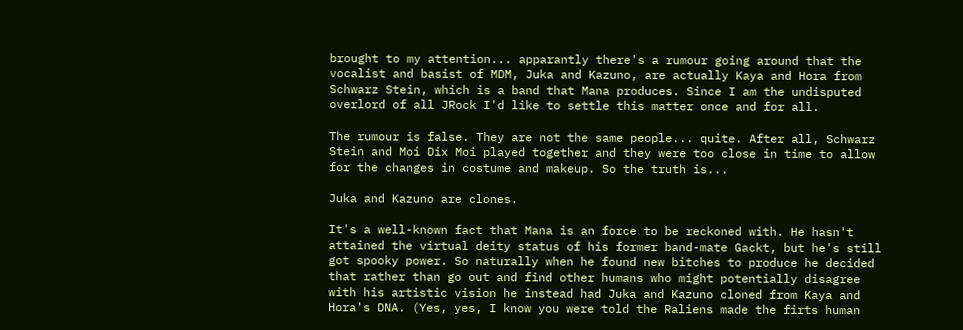brought to my attention... apparantly there's a rumour going around that the vocalist and basist of MDM, Juka and Kazuno, are actually Kaya and Hora from Schwarz Stein, which is a band that Mana produces. Since I am the undisputed overlord of all JRock I'd like to settle this matter once and for all.

The rumour is false. They are not the same people... quite. After all, Schwarz Stein and Moi Dix Moi played together and they were too close in time to allow for the changes in costume and makeup. So the truth is...

Juka and Kazuno are clones.

It's a well-known fact that Mana is an force to be reckoned with. He hasn't attained the virtual deity status of his former band-mate Gackt, but he's still got spooky power. So naturally when he found new bitches to produce he decided that rather than go out and find other humans who might potentially disagree with his artistic vision he instead had Juka and Kazuno cloned from Kaya and Hora's DNA. (Yes, yes, I know you were told the Raliens made the firts human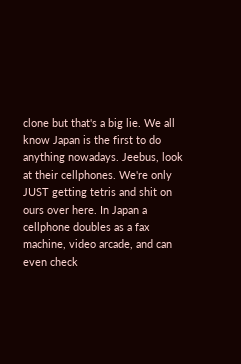clone but that's a big lie. We all know Japan is the first to do anything nowadays. Jeebus, look at their cellphones. We're only JUST getting tetris and shit on ours over here. In Japan a cellphone doubles as a fax machine, video arcade, and can even check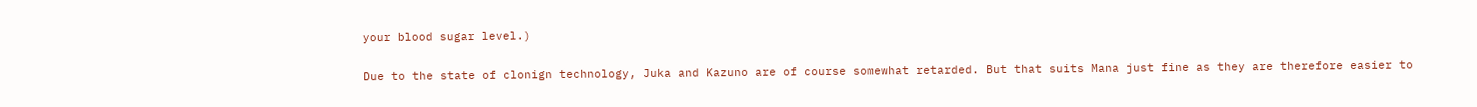your blood sugar level.)

Due to the state of clonign technology, Juka and Kazuno are of course somewhat retarded. But that suits Mana just fine as they are therefore easier to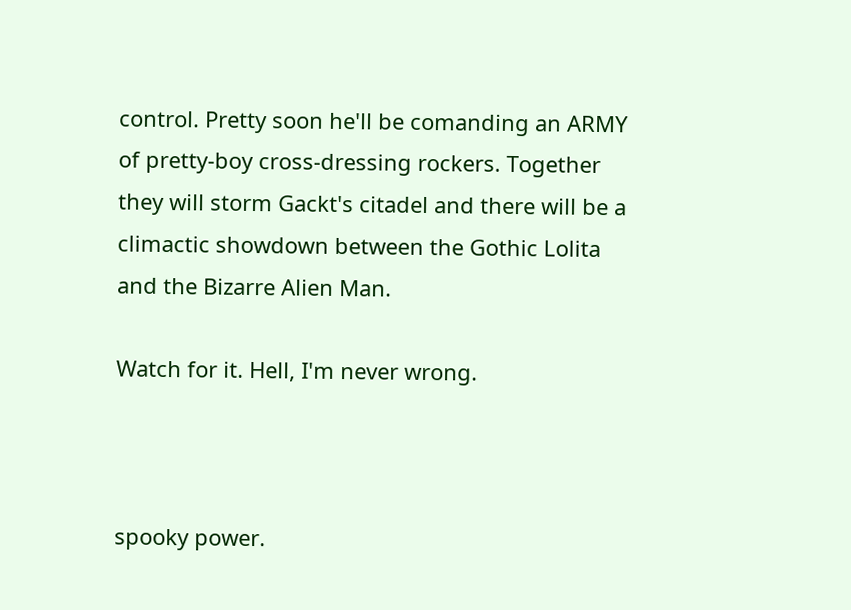control. Pretty soon he'll be comanding an ARMY of pretty-boy cross-dressing rockers. Together they will storm Gackt's citadel and there will be a climactic showdown between the Gothic Lolita and the Bizarre Alien Man.

Watch for it. Hell, I'm never wrong.



spooky power.